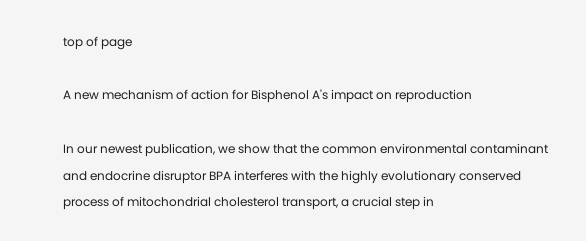top of page

A new mechanism of action for Bisphenol A's impact on reproduction

In our newest publication, we show that the common environmental contaminant and endocrine disruptor BPA interferes with the highly evolutionary conserved process of mitochondrial cholesterol transport, a crucial step in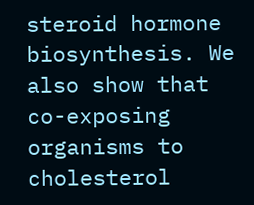steroid hormone biosynthesis. We also show that co-exposing organisms to cholesterol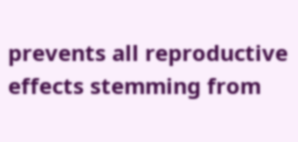prevents all reproductive effects stemming from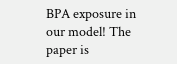BPA exposure in our model! The paper is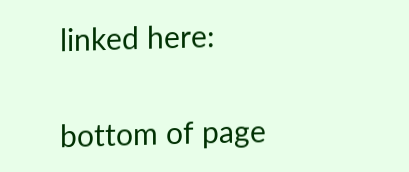linked here:

bottom of page